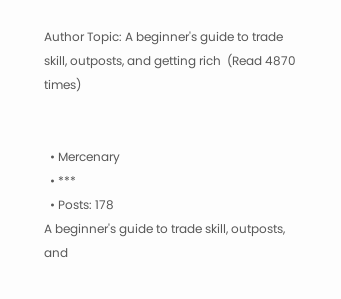Author Topic: A beginner's guide to trade skill, outposts, and getting rich  (Read 4870 times)


  • Mercenary
  • ***
  • Posts: 178
A beginner's guide to trade skill, outposts, and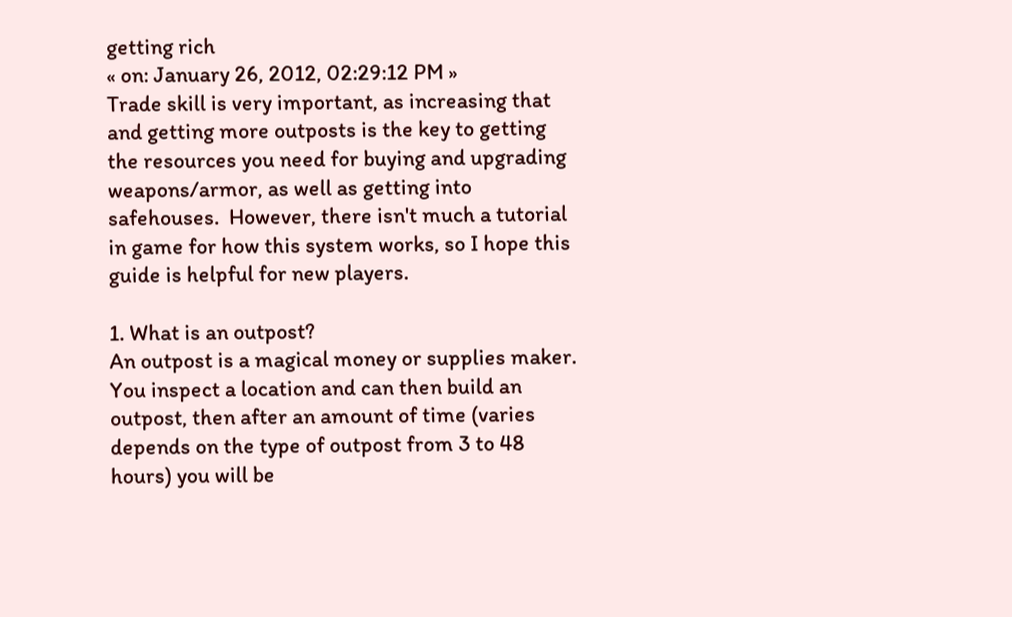getting rich
« on: January 26, 2012, 02:29:12 PM »
Trade skill is very important, as increasing that and getting more outposts is the key to getting the resources you need for buying and upgrading weapons/armor, as well as getting into safehouses.  However, there isn't much a tutorial in game for how this system works, so I hope this guide is helpful for new players.

1. What is an outpost?
An outpost is a magical money or supplies maker.  You inspect a location and can then build an outpost, then after an amount of time (varies depends on the type of outpost from 3 to 48 hours) you will be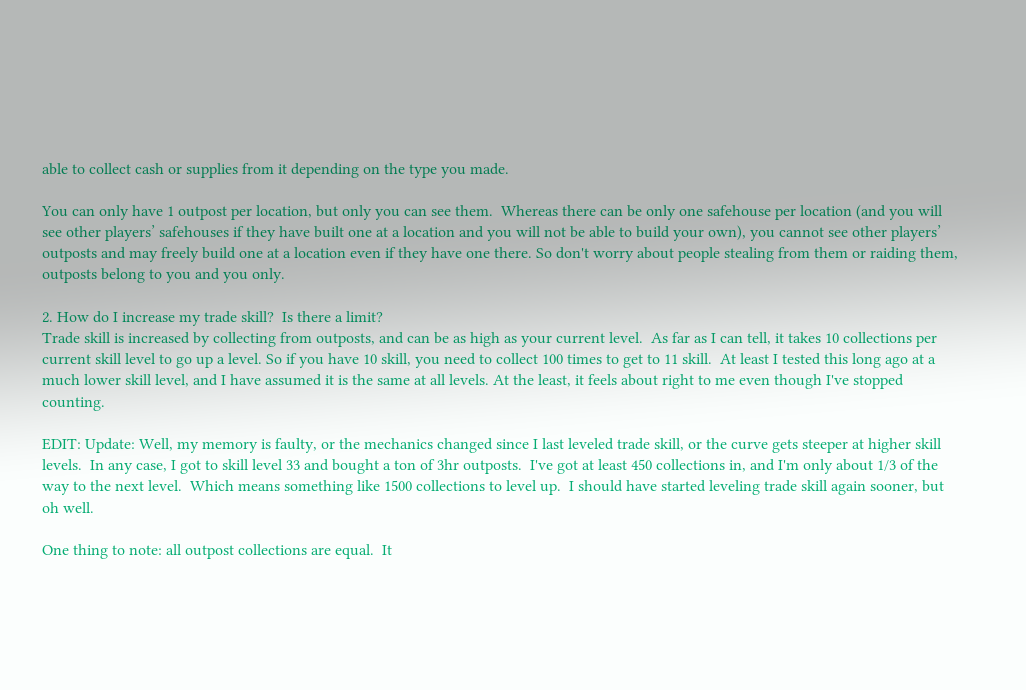able to collect cash or supplies from it depending on the type you made.

You can only have 1 outpost per location, but only you can see them.  Whereas there can be only one safehouse per location (and you will see other players’ safehouses if they have built one at a location and you will not be able to build your own), you cannot see other players’ outposts and may freely build one at a location even if they have one there. So don't worry about people stealing from them or raiding them, outposts belong to you and you only.

2. How do I increase my trade skill?  Is there a limit?
Trade skill is increased by collecting from outposts, and can be as high as your current level.  As far as I can tell, it takes 10 collections per current skill level to go up a level. So if you have 10 skill, you need to collect 100 times to get to 11 skill.  At least I tested this long ago at a much lower skill level, and I have assumed it is the same at all levels. At the least, it feels about right to me even though I've stopped counting.

EDIT: Update: Well, my memory is faulty, or the mechanics changed since I last leveled trade skill, or the curve gets steeper at higher skill levels.  In any case, I got to skill level 33 and bought a ton of 3hr outposts.  I've got at least 450 collections in, and I'm only about 1/3 of the way to the next level.  Which means something like 1500 collections to level up.  I should have started leveling trade skill again sooner, but oh well.

One thing to note: all outpost collections are equal.  It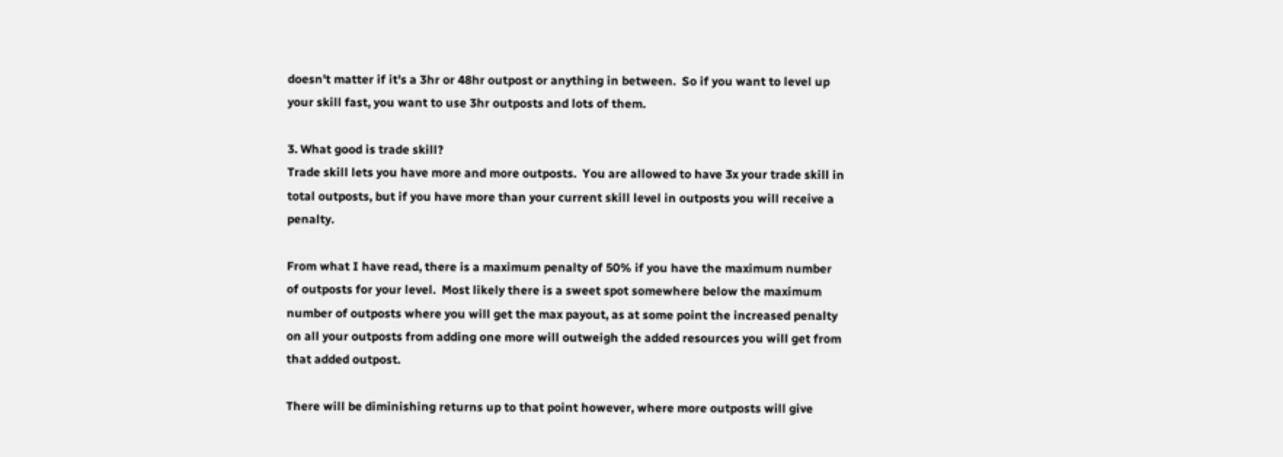doesn't matter if it's a 3hr or 48hr outpost or anything in between.  So if you want to level up your skill fast, you want to use 3hr outposts and lots of them.

3. What good is trade skill?
Trade skill lets you have more and more outposts.  You are allowed to have 3x your trade skill in total outposts, but if you have more than your current skill level in outposts you will receive a penalty.

From what I have read, there is a maximum penalty of 50% if you have the maximum number of outposts for your level.  Most likely there is a sweet spot somewhere below the maximum number of outposts where you will get the max payout, as at some point the increased penalty on all your outposts from adding one more will outweigh the added resources you will get from that added outpost.

There will be diminishing returns up to that point however, where more outposts will give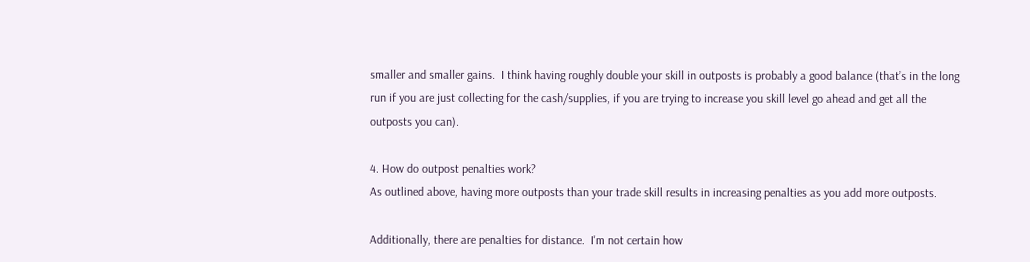smaller and smaller gains.  I think having roughly double your skill in outposts is probably a good balance (that’s in the long run if you are just collecting for the cash/supplies, if you are trying to increase you skill level go ahead and get all the outposts you can).

4. How do outpost penalties work?
As outlined above, having more outposts than your trade skill results in increasing penalties as you add more outposts.

Additionally, there are penalties for distance.  I'm not certain how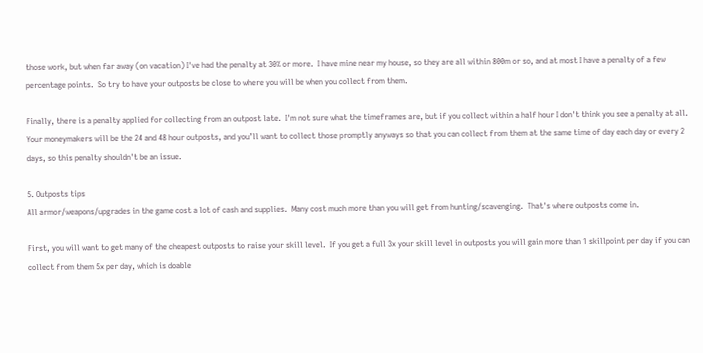those work, but when far away (on vacation) I've had the penalty at 30% or more.  I have mine near my house, so they are all within 800m or so, and at most I have a penalty of a few percentage points.  So try to have your outposts be close to where you will be when you collect from them.

Finally, there is a penalty applied for collecting from an outpost late.  I'm not sure what the timeframes are, but if you collect within a half hour I don't think you see a penalty at all.  Your moneymakers will be the 24 and 48 hour outposts, and you’ll want to collect those promptly anyways so that you can collect from them at the same time of day each day or every 2 days, so this penalty shouldn't be an issue.

5. Outposts tips
All armor/weapons/upgrades in the game cost a lot of cash and supplies.  Many cost much more than you will get from hunting/scavenging.  That's where outposts come in.

First, you will want to get many of the cheapest outposts to raise your skill level.  If you get a full 3x your skill level in outposts you will gain more than 1 skillpoint per day if you can collect from them 5x per day, which is doable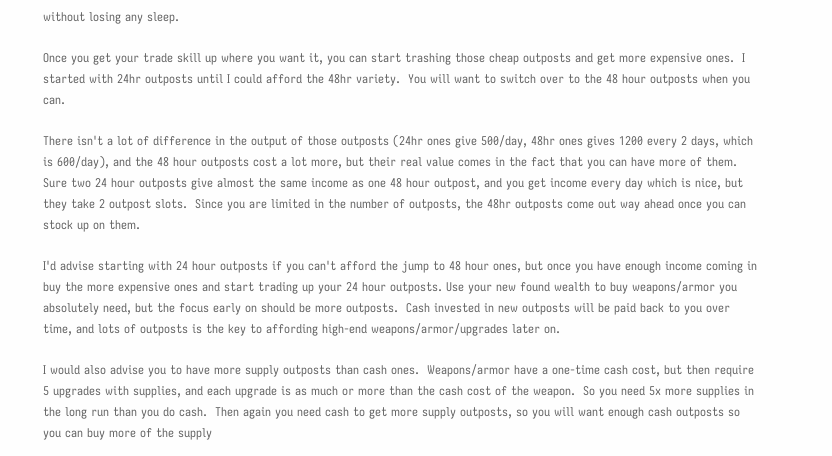without losing any sleep.

Once you get your trade skill up where you want it, you can start trashing those cheap outposts and get more expensive ones.  I started with 24hr outposts until I could afford the 48hr variety.  You will want to switch over to the 48 hour outposts when you can.

There isn't a lot of difference in the output of those outposts (24hr ones give 500/day, 48hr ones gives 1200 every 2 days, which is 600/day), and the 48 hour outposts cost a lot more, but their real value comes in the fact that you can have more of them. Sure two 24 hour outposts give almost the same income as one 48 hour outpost, and you get income every day which is nice, but they take 2 outpost slots.  Since you are limited in the number of outposts, the 48hr outposts come out way ahead once you can stock up on them.

I'd advise starting with 24 hour outposts if you can't afford the jump to 48 hour ones, but once you have enough income coming in buy the more expensive ones and start trading up your 24 hour outposts. Use your new found wealth to buy weapons/armor you absolutely need, but the focus early on should be more outposts.  Cash invested in new outposts will be paid back to you over time, and lots of outposts is the key to affording high-end weapons/armor/upgrades later on.

I would also advise you to have more supply outposts than cash ones.  Weapons/armor have a one-time cash cost, but then require 5 upgrades with supplies, and each upgrade is as much or more than the cash cost of the weapon.  So you need 5x more supplies in the long run than you do cash.  Then again you need cash to get more supply outposts, so you will want enough cash outposts so you can buy more of the supply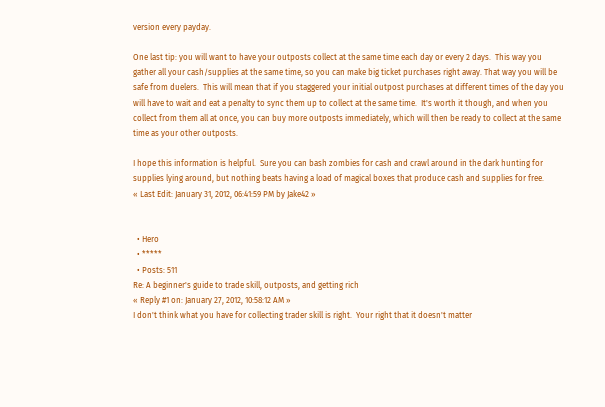version every payday.

One last tip: you will want to have your outposts collect at the same time each day or every 2 days.  This way you gather all your cash/supplies at the same time, so you can make big ticket purchases right away. That way you will be safe from duelers.  This will mean that if you staggered your initial outpost purchases at different times of the day you will have to wait and eat a penalty to sync them up to collect at the same time.  It's worth it though, and when you collect from them all at once, you can buy more outposts immediately, which will then be ready to collect at the same time as your other outposts.

I hope this information is helpful.  Sure you can bash zombies for cash and crawl around in the dark hunting for supplies lying around, but nothing beats having a load of magical boxes that produce cash and supplies for free.
« Last Edit: January 31, 2012, 06:41:59 PM by Jake42 »


  • Hero
  • *****
  • Posts: 511
Re: A beginner's guide to trade skill, outposts, and getting rich
« Reply #1 on: January 27, 2012, 10:58:12 AM »
I don't think what you have for collecting trader skill is right.  Your right that it doesn't matter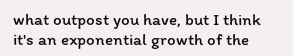what outpost you have, but I think it's an exponential growth of the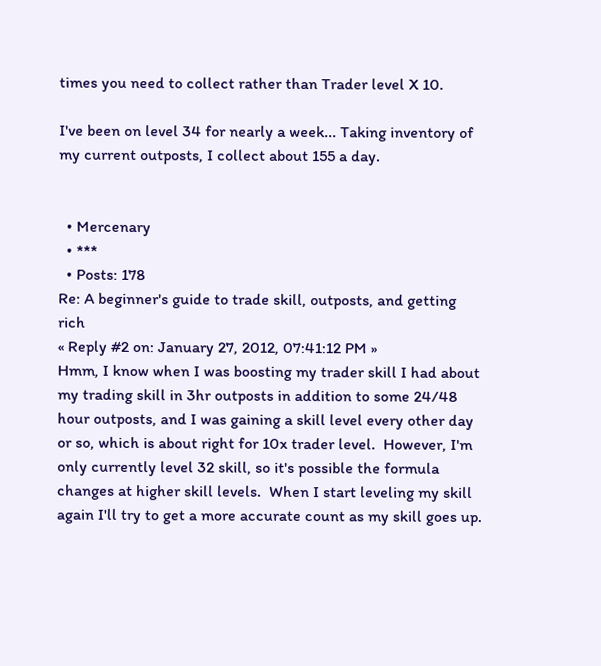times you need to collect rather than Trader level X 10.

I've been on level 34 for nearly a week... Taking inventory of my current outposts, I collect about 155 a day.


  • Mercenary
  • ***
  • Posts: 178
Re: A beginner's guide to trade skill, outposts, and getting rich
« Reply #2 on: January 27, 2012, 07:41:12 PM »
Hmm, I know when I was boosting my trader skill I had about my trading skill in 3hr outposts in addition to some 24/48 hour outposts, and I was gaining a skill level every other day or so, which is about right for 10x trader level.  However, I'm only currently level 32 skill, so it's possible the formula changes at higher skill levels.  When I start leveling my skill again I'll try to get a more accurate count as my skill goes up.